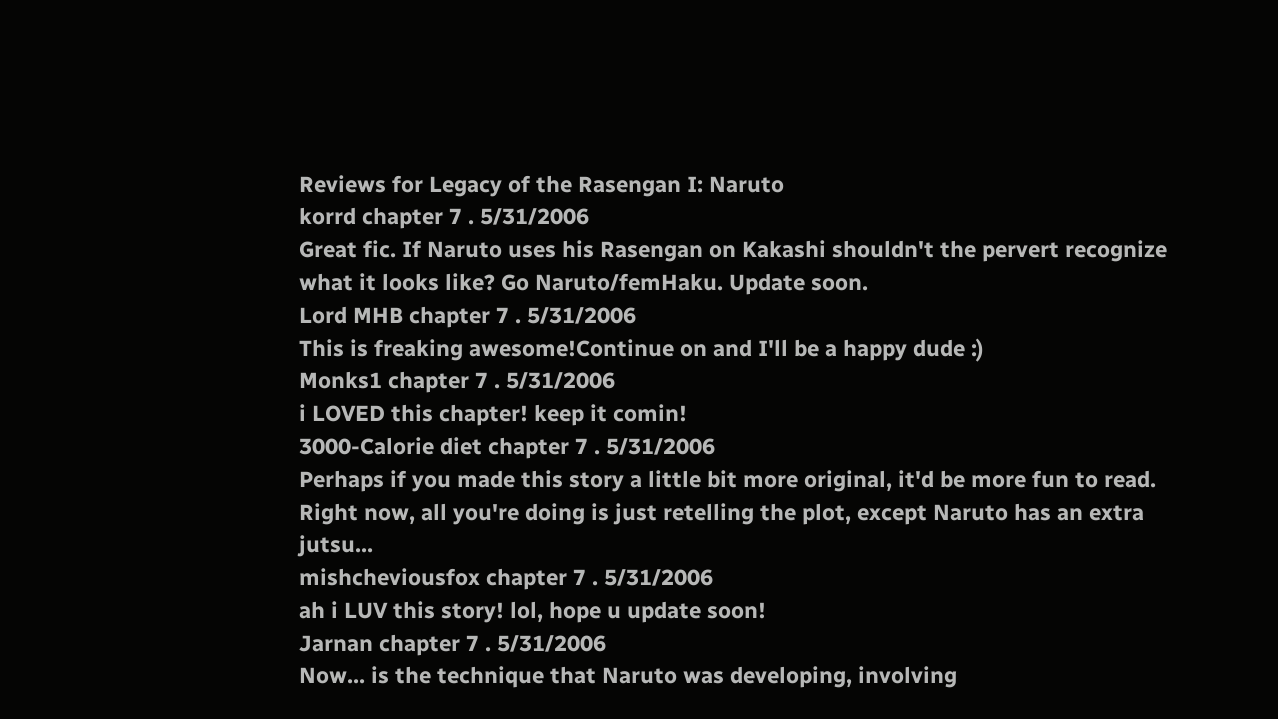Reviews for Legacy of the Rasengan I: Naruto
korrd chapter 7 . 5/31/2006
Great fic. If Naruto uses his Rasengan on Kakashi shouldn't the pervert recognize what it looks like? Go Naruto/femHaku. Update soon.
Lord MHB chapter 7 . 5/31/2006
This is freaking awesome!Continue on and I'll be a happy dude :)
Monks1 chapter 7 . 5/31/2006
i LOVED this chapter! keep it comin!
3000-Calorie diet chapter 7 . 5/31/2006
Perhaps if you made this story a little bit more original, it'd be more fun to read. Right now, all you're doing is just retelling the plot, except Naruto has an extra jutsu...
mishcheviousfox chapter 7 . 5/31/2006
ah i LUV this story! lol, hope u update soon!
Jarnan chapter 7 . 5/31/2006
Now... is the technique that Naruto was developing, involving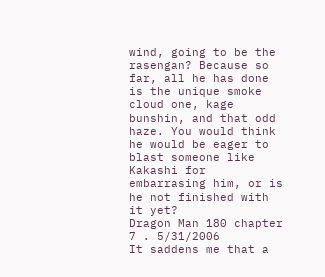wind, going to be the rasengan? Because so far, all he has done is the unique smoke cloud one, kage bunshin, and that odd haze. You would think he would be eager to blast someone like Kakashi for embarrasing him, or is he not finished with it yet?
Dragon Man 180 chapter 7 . 5/31/2006
It saddens me that a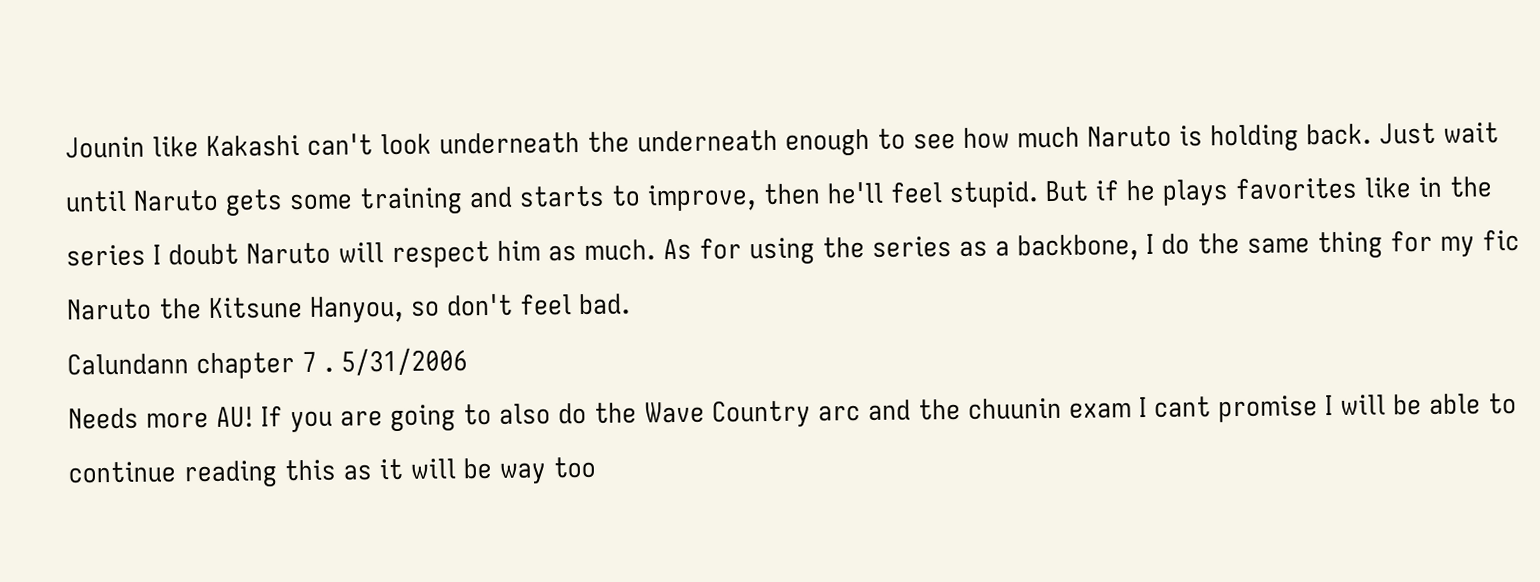Jounin like Kakashi can't look underneath the underneath enough to see how much Naruto is holding back. Just wait until Naruto gets some training and starts to improve, then he'll feel stupid. But if he plays favorites like in the series I doubt Naruto will respect him as much. As for using the series as a backbone, I do the same thing for my fic Naruto the Kitsune Hanyou, so don't feel bad.
Calundann chapter 7 . 5/31/2006
Needs more AU! If you are going to also do the Wave Country arc and the chuunin exam I cant promise I will be able to continue reading this as it will be way too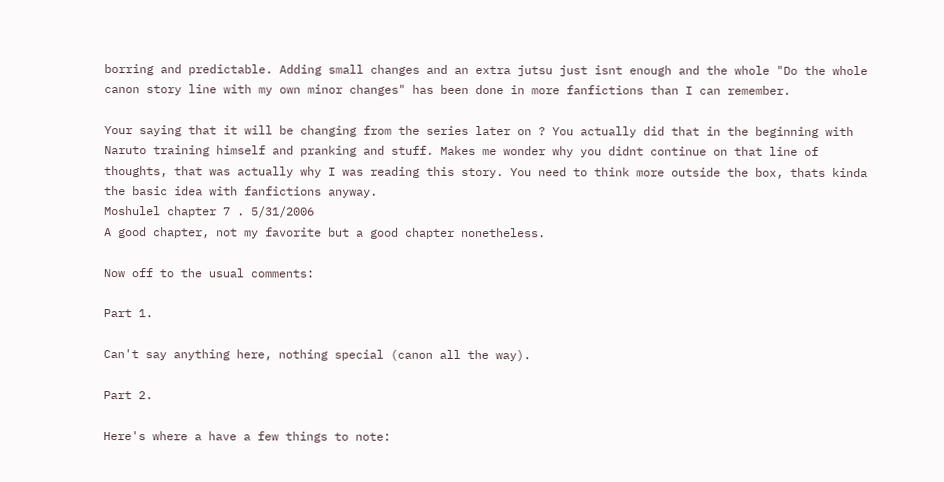borring and predictable. Adding small changes and an extra jutsu just isnt enough and the whole "Do the whole canon story line with my own minor changes" has been done in more fanfictions than I can remember.

Your saying that it will be changing from the series later on ? You actually did that in the beginning with Naruto training himself and pranking and stuff. Makes me wonder why you didnt continue on that line of thoughts, that was actually why I was reading this story. You need to think more outside the box, thats kinda the basic idea with fanfictions anyway.
Moshulel chapter 7 . 5/31/2006
A good chapter, not my favorite but a good chapter nonetheless.

Now off to the usual comments:

Part 1.

Can't say anything here, nothing special (canon all the way).

Part 2.

Here's where a have a few things to note: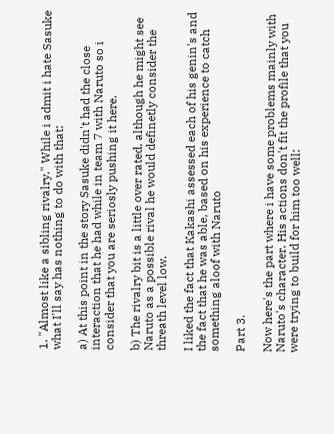1. "Almost like a sibling rivalry." While i admit i hate Sasuke what I'll say has nothing to do with that:

a) At this point in the story Sasuke didn't had the close interaction that he had while in team 7 with Naruto so i consider that you are seriosly pushing it here.

b) The rivalry bit is a little over rated, although he might see Naruto as a possible rival he would definetly consider the threath level low.

I liked the fact that Kakashi assessed each of his genin's and the fact that he was able, based on his experience to catch something aloof with Naruto

Part 3.

Now here's the part where i have some problems mainly with Naruto's character. His actions don't fit the profile that you were trying to build for him too well: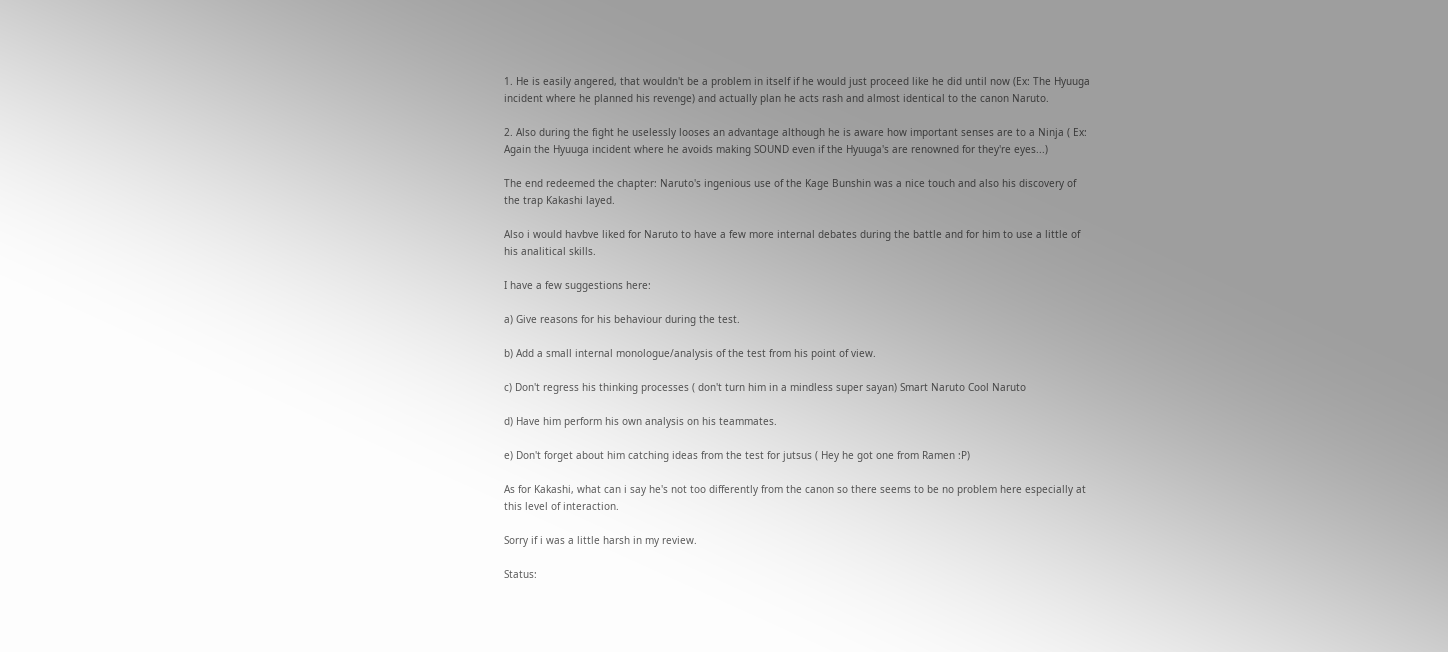1. He is easily angered, that wouldn't be a problem in itself if he would just proceed like he did until now (Ex: The Hyuuga incident where he planned his revenge) and actually plan he acts rash and almost identical to the canon Naruto.

2. Also during the fight he uselessly looses an advantage although he is aware how important senses are to a Ninja ( Ex: Again the Hyuuga incident where he avoids making SOUND even if the Hyuuga's are renowned for they're eyes...)

The end redeemed the chapter: Naruto's ingenious use of the Kage Bunshin was a nice touch and also his discovery of the trap Kakashi layed.

Also i would havbve liked for Naruto to have a few more internal debates during the battle and for him to use a little of his analitical skills.

I have a few suggestions here:

a) Give reasons for his behaviour during the test.

b) Add a small internal monologue/analysis of the test from his point of view.

c) Don't regress his thinking processes ( don't turn him in a mindless super sayan) Smart Naruto Cool Naruto

d) Have him perform his own analysis on his teammates.

e) Don't forget about him catching ideas from the test for jutsus ( Hey he got one from Ramen :P)

As for Kakashi, what can i say he's not too differently from the canon so there seems to be no problem here especially at this level of interaction.

Sorry if i was a little harsh in my review.

Status: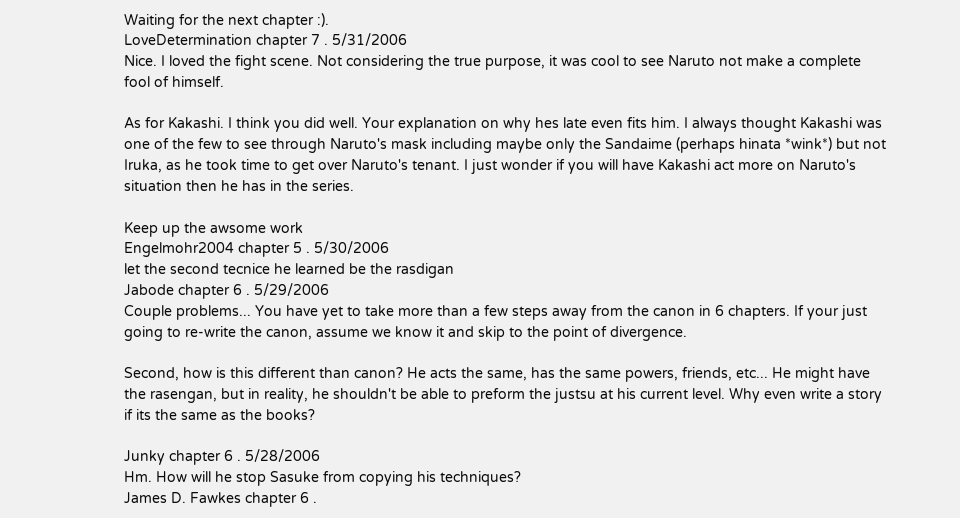Waiting for the next chapter :).
LoveDetermination chapter 7 . 5/31/2006
Nice. I loved the fight scene. Not considering the true purpose, it was cool to see Naruto not make a complete fool of himself.

As for Kakashi. I think you did well. Your explanation on why hes late even fits him. I always thought Kakashi was one of the few to see through Naruto's mask including maybe only the Sandaime (perhaps hinata *wink*) but not Iruka, as he took time to get over Naruto's tenant. I just wonder if you will have Kakashi act more on Naruto's situation then he has in the series.

Keep up the awsome work
Engelmohr2004 chapter 5 . 5/30/2006
let the second tecnice he learned be the rasdigan
Jabode chapter 6 . 5/29/2006
Couple problems... You have yet to take more than a few steps away from the canon in 6 chapters. If your just going to re-write the canon, assume we know it and skip to the point of divergence.

Second, how is this different than canon? He acts the same, has the same powers, friends, etc... He might have the rasengan, but in reality, he shouldn't be able to preform the justsu at his current level. Why even write a story if its the same as the books?

Junky chapter 6 . 5/28/2006
Hm. How will he stop Sasuke from copying his techniques?
James D. Fawkes chapter 6 .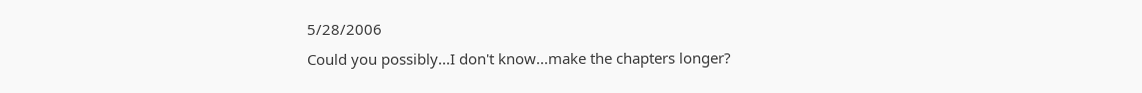5/28/2006
Could you possibly...I don't know...make the chapters longer?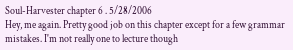Soul-Harvester chapter 6 . 5/28/2006
Hey, me again. Pretty good job on this chapter except for a few grammar mistakes. I'm not really one to lecture though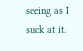seeing as I suck at it.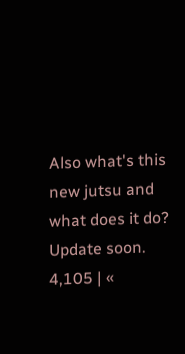Also what's this new jutsu and what does it do? Update soon.
4,105 | «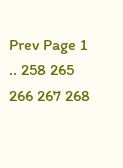Prev Page 1 .. 258 265 266 267 268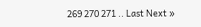269 270 271 .. Last Next »